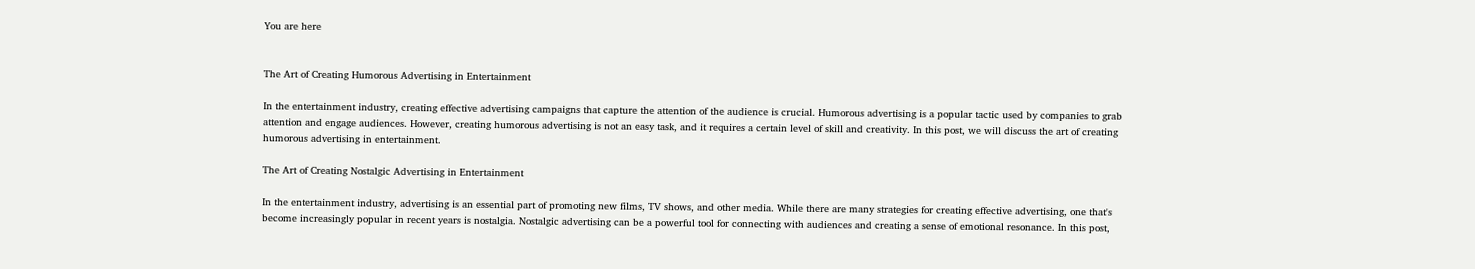You are here


The Art of Creating Humorous Advertising in Entertainment

In the entertainment industry, creating effective advertising campaigns that capture the attention of the audience is crucial. Humorous advertising is a popular tactic used by companies to grab attention and engage audiences. However, creating humorous advertising is not an easy task, and it requires a certain level of skill and creativity. In this post, we will discuss the art of creating humorous advertising in entertainment.

The Art of Creating Nostalgic Advertising in Entertainment

In the entertainment industry, advertising is an essential part of promoting new films, TV shows, and other media. While there are many strategies for creating effective advertising, one that's become increasingly popular in recent years is nostalgia. Nostalgic advertising can be a powerful tool for connecting with audiences and creating a sense of emotional resonance. In this post,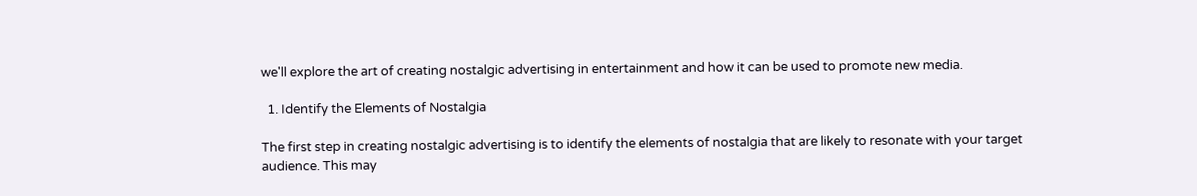we'll explore the art of creating nostalgic advertising in entertainment and how it can be used to promote new media.

  1. Identify the Elements of Nostalgia

The first step in creating nostalgic advertising is to identify the elements of nostalgia that are likely to resonate with your target audience. This may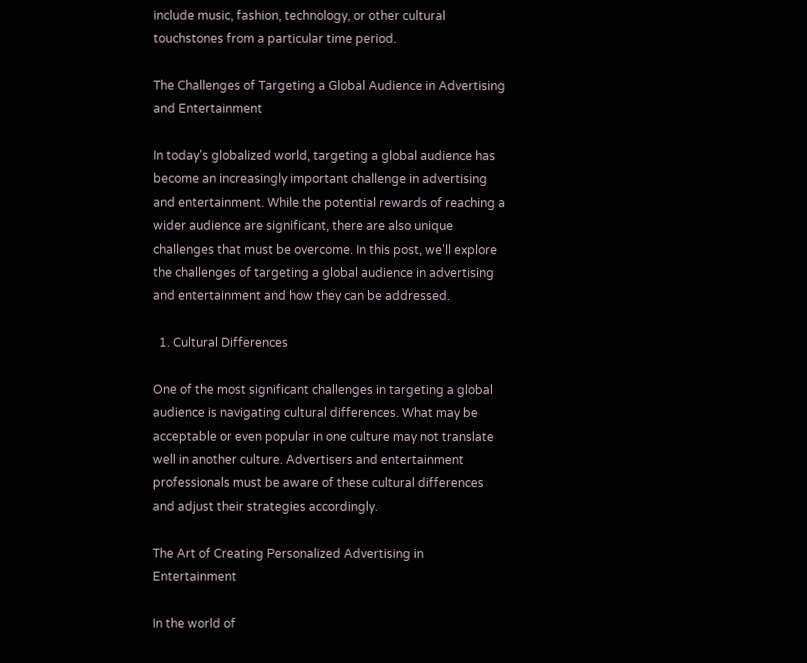include music, fashion, technology, or other cultural touchstones from a particular time period.

The Challenges of Targeting a Global Audience in Advertising and Entertainment

In today's globalized world, targeting a global audience has become an increasingly important challenge in advertising and entertainment. While the potential rewards of reaching a wider audience are significant, there are also unique challenges that must be overcome. In this post, we'll explore the challenges of targeting a global audience in advertising and entertainment and how they can be addressed.

  1. Cultural Differences

One of the most significant challenges in targeting a global audience is navigating cultural differences. What may be acceptable or even popular in one culture may not translate well in another culture. Advertisers and entertainment professionals must be aware of these cultural differences and adjust their strategies accordingly.

The Art of Creating Personalized Advertising in Entertainment

In the world of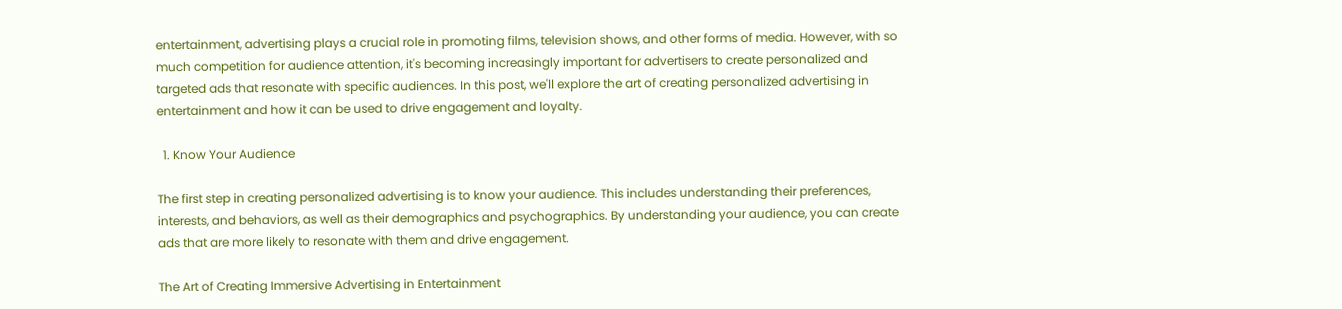entertainment, advertising plays a crucial role in promoting films, television shows, and other forms of media. However, with so much competition for audience attention, it's becoming increasingly important for advertisers to create personalized and targeted ads that resonate with specific audiences. In this post, we'll explore the art of creating personalized advertising in entertainment and how it can be used to drive engagement and loyalty.

  1. Know Your Audience

The first step in creating personalized advertising is to know your audience. This includes understanding their preferences, interests, and behaviors, as well as their demographics and psychographics. By understanding your audience, you can create ads that are more likely to resonate with them and drive engagement.

The Art of Creating Immersive Advertising in Entertainment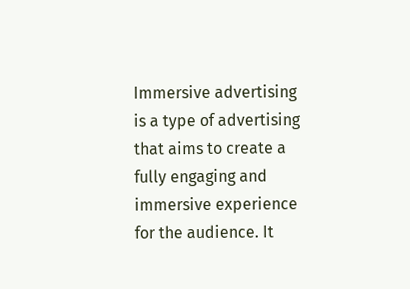Immersive advertising is a type of advertising that aims to create a fully engaging and immersive experience for the audience. It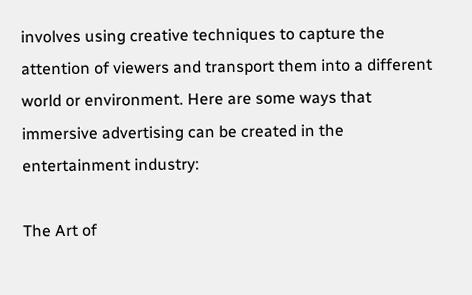involves using creative techniques to capture the attention of viewers and transport them into a different world or environment. Here are some ways that immersive advertising can be created in the entertainment industry:

The Art of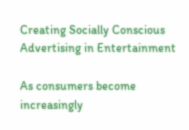Creating Socially Conscious Advertising in Entertainment

As consumers become increasingly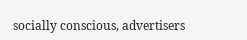socially conscious, advertisers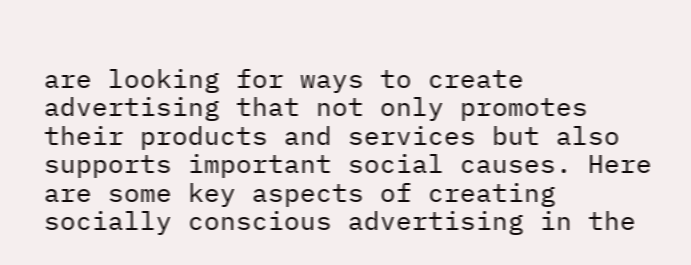are looking for ways to create advertising that not only promotes their products and services but also supports important social causes. Here are some key aspects of creating socially conscious advertising in the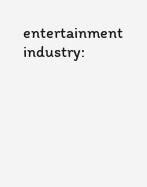entertainment industry: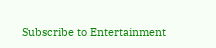Subscribe to Entertainment